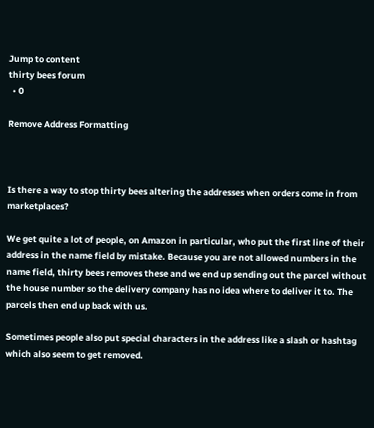Jump to content
thirty bees forum
  • 0

Remove Address Formatting



Is there a way to stop thirty bees altering the addresses when orders come in from marketplaces?

We get quite a lot of people, on Amazon in particular, who put the first line of their address in the name field by mistake. Because you are not allowed numbers in the name field, thirty bees removes these and we end up sending out the parcel without the house number so the delivery company has no idea where to deliver it to. The parcels then end up back with us.

Sometimes people also put special characters in the address like a slash or hashtag which also seem to get removed.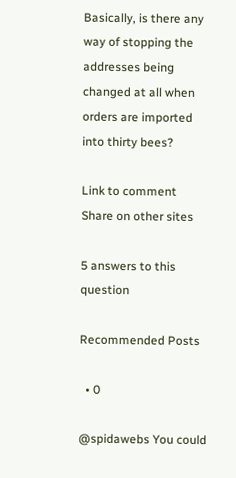Basically, is there any way of stopping the addresses being changed at all when orders are imported into thirty bees?

Link to comment
Share on other sites

5 answers to this question

Recommended Posts

  • 0

@spidawebs You could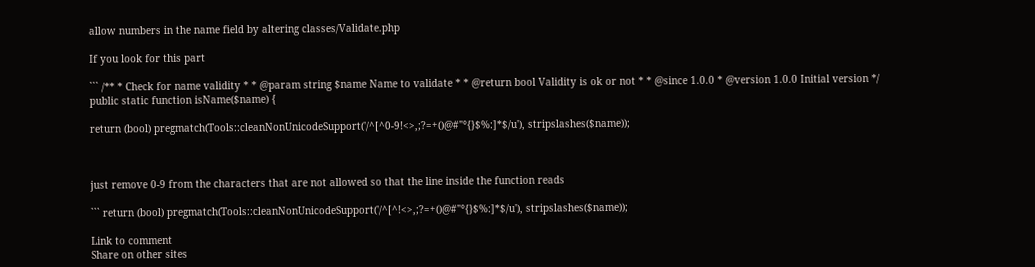allow numbers in the name field by altering classes/Validate.php

If you look for this part

``` /** * Check for name validity * * @param string $name Name to validate * * @return bool Validity is ok or not * * @since 1.0.0 * @version 1.0.0 Initial version */ public static function isName($name) {

return (bool) pregmatch(Tools::cleanNonUnicodeSupport('/^[^0-9!<>,;?=+()@#"°{}$%:]*$/u'), stripslashes($name));



just remove 0-9 from the characters that are not allowed so that the line inside the function reads

``` return (bool) pregmatch(Tools::cleanNonUnicodeSupport('/^[^!<>,;?=+()@#"°{}$%:]*$/u'), stripslashes($name));

Link to comment
Share on other sites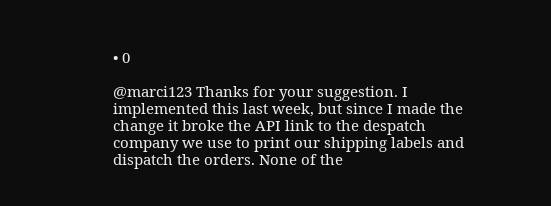• 0

@marci123 Thanks for your suggestion. I implemented this last week, but since I made the change it broke the API link to the despatch company we use to print our shipping labels and dispatch the orders. None of the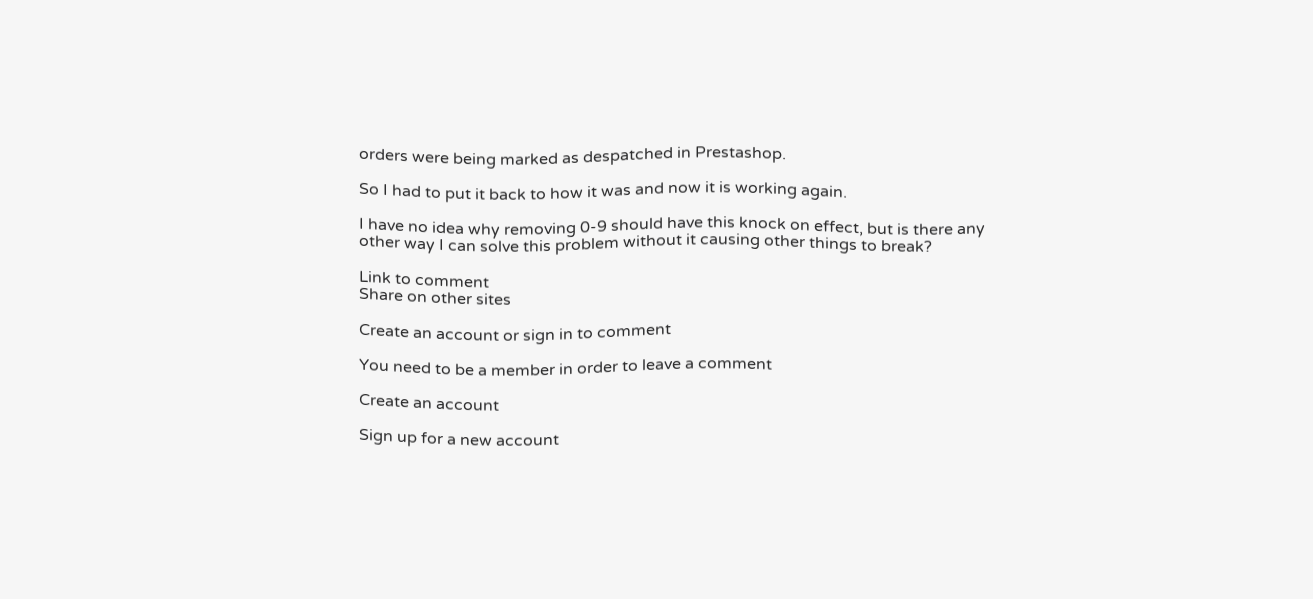orders were being marked as despatched in Prestashop.

So I had to put it back to how it was and now it is working again.

I have no idea why removing 0-9 should have this knock on effect, but is there any other way I can solve this problem without it causing other things to break?

Link to comment
Share on other sites

Create an account or sign in to comment

You need to be a member in order to leave a comment

Create an account

Sign up for a new account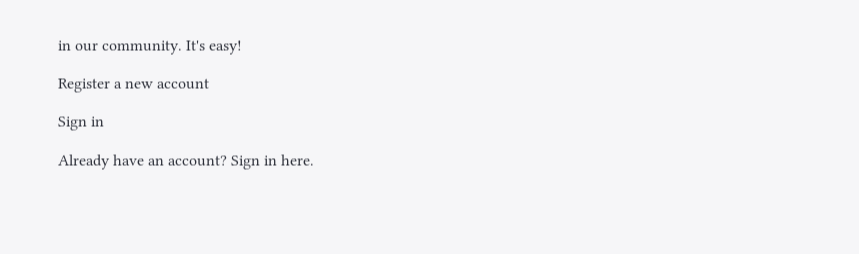in our community. It's easy!

Register a new account

Sign in

Already have an account? Sign in here.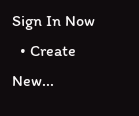Sign In Now
  • Create New...